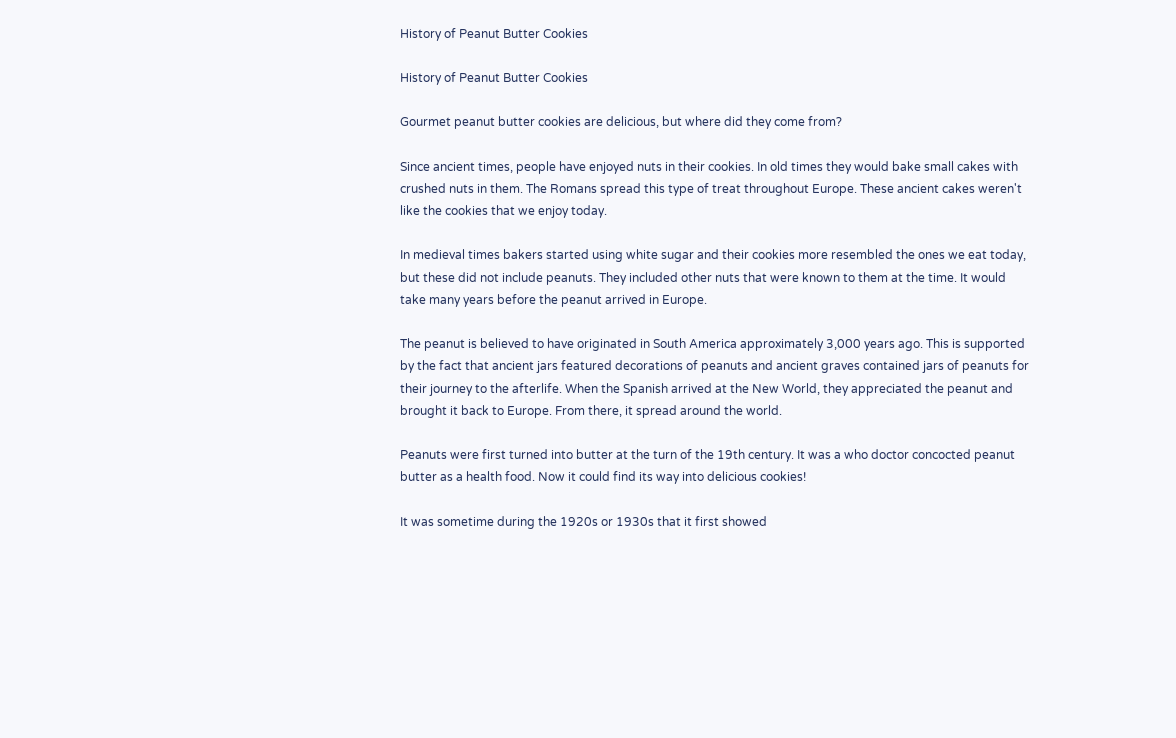History of Peanut Butter Cookies

History of Peanut Butter Cookies

Gourmet peanut butter cookies are delicious, but where did they come from?

Since ancient times, people have enjoyed nuts in their cookies. In old times they would bake small cakes with crushed nuts in them. The Romans spread this type of treat throughout Europe. These ancient cakes weren't like the cookies that we enjoy today.

In medieval times bakers started using white sugar and their cookies more resembled the ones we eat today, but these did not include peanuts. They included other nuts that were known to them at the time. It would take many years before the peanut arrived in Europe.

The peanut is believed to have originated in South America approximately 3,000 years ago. This is supported by the fact that ancient jars featured decorations of peanuts and ancient graves contained jars of peanuts for their journey to the afterlife. When the Spanish arrived at the New World, they appreciated the peanut and brought it back to Europe. From there, it spread around the world.

Peanuts were first turned into butter at the turn of the 19th century. It was a who doctor concocted peanut butter as a health food. Now it could find its way into delicious cookies!

It was sometime during the 1920s or 1930s that it first showed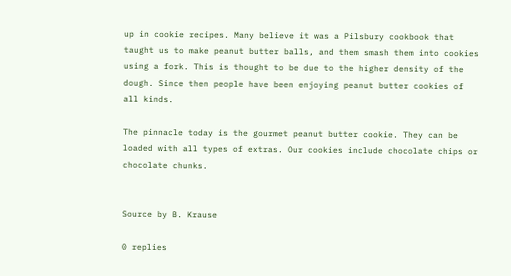up in cookie recipes. Many believe it was a Pilsbury cookbook that taught us to make peanut butter balls, and them smash them into cookies using a fork. This is thought to be due to the higher density of the dough. Since then people have been enjoying peanut butter cookies of all kinds.

The pinnacle today is the gourmet peanut butter cookie. They can be loaded with all types of extras. Our cookies include chocolate chips or chocolate chunks.


Source by B. Krause

0 replies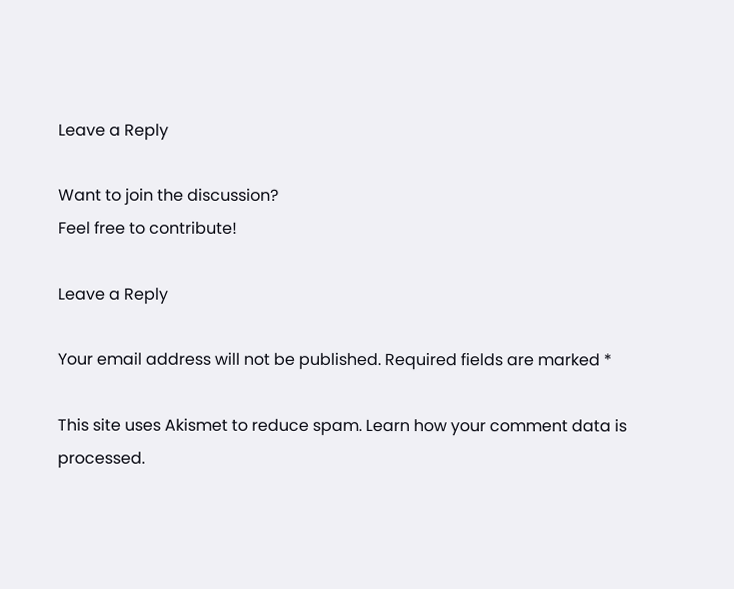Leave a Reply

Want to join the discussion?
Feel free to contribute!

Leave a Reply

Your email address will not be published. Required fields are marked *

This site uses Akismet to reduce spam. Learn how your comment data is processed.